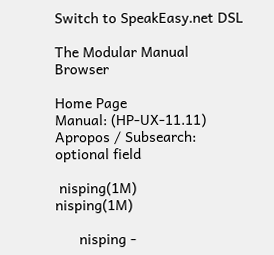Switch to SpeakEasy.net DSL

The Modular Manual Browser

Home Page
Manual: (HP-UX-11.11)
Apropos / Subsearch:
optional field

 nisping(1M)                             nisping(1M)

      nisping -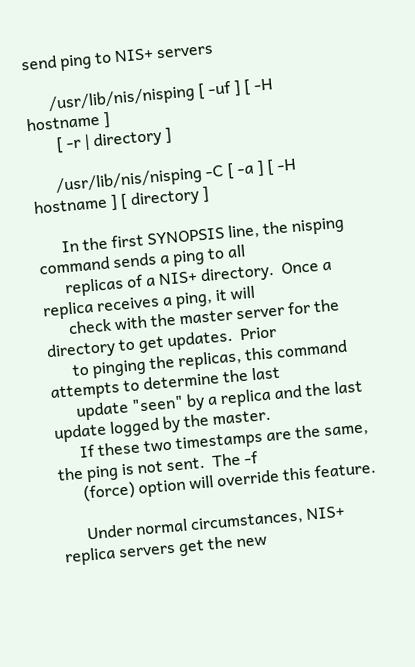send ping to NIS+ servers

      /usr/lib/nis/nisping [ -uf ] [ -H hostname ]
       [ -r | directory ]

      /usr/lib/nis/nisping -C [ -a ] [ -H hostname ] [ directory ]

      In the first SYNOPSIS line, the nisping command sends a ping to all
      replicas of a NIS+ directory.  Once a replica receives a ping, it will
      check with the master server for the directory to get updates.  Prior
      to pinging the replicas, this command attempts to determine the last
      update "seen" by a replica and the last update logged by the master.
      If these two timestamps are the same, the ping is not sent.  The -f
      (force) option will override this feature.

      Under normal circumstances, NIS+ replica servers get the new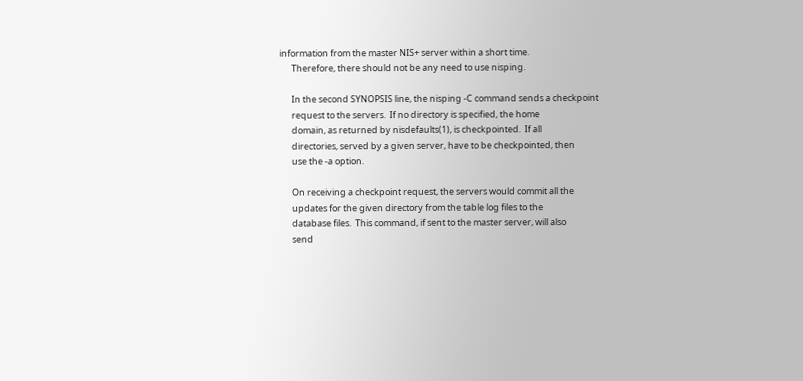information from the master NIS+ server within a short time.
      Therefore, there should not be any need to use nisping.

      In the second SYNOPSIS line, the nisping -C command sends a checkpoint
      request to the servers.  If no directory is specified, the home
      domain, as returned by nisdefaults(1), is checkpointed.  If all
      directories, served by a given server, have to be checkpointed, then
      use the -a option.

      On receiving a checkpoint request, the servers would commit all the
      updates for the given directory from the table log files to the
      database files.  This command, if sent to the master server, will also
      send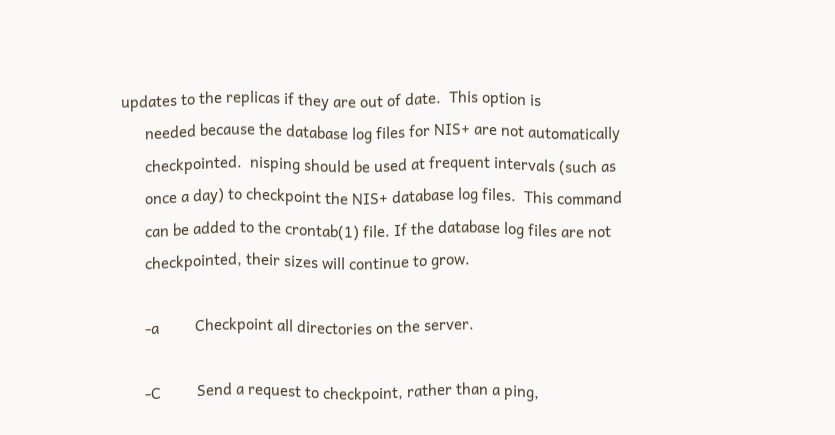updates to the replicas if they are out of date.  This option is
      needed because the database log files for NIS+ are not automatically
      checkpointed.  nisping should be used at frequent intervals (such as
      once a day) to checkpoint the NIS+ database log files.  This command
      can be added to the crontab(1) file. If the database log files are not
      checkpointed, their sizes will continue to grow.

      -a         Checkpoint all directories on the server.

      -C         Send a request to checkpoint, rather than a ping,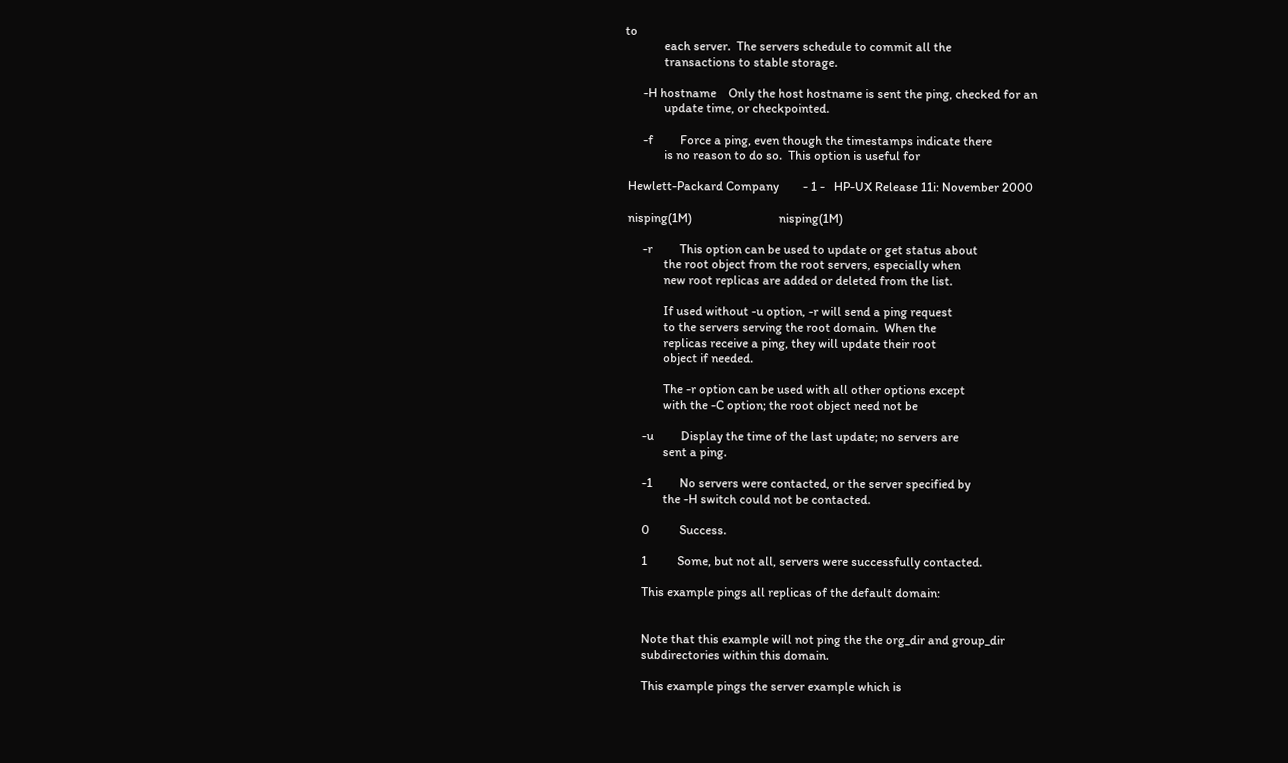to
             each server.  The servers schedule to commit all the
             transactions to stable storage.

      -H hostname    Only the host hostname is sent the ping, checked for an
             update time, or checkpointed.

      -f         Force a ping, even though the timestamps indicate there
             is no reason to do so.  This option is useful for

 Hewlett-Packard Company        - 1 -   HP-UX Release 11i: November 2000

 nisping(1M)                             nisping(1M)

      -r         This option can be used to update or get status about
             the root object from the root servers, especially when
             new root replicas are added or deleted from the list.

             If used without -u option, -r will send a ping request
             to the servers serving the root domain.  When the
             replicas receive a ping, they will update their root
             object if needed.

             The -r option can be used with all other options except
             with the -C option; the root object need not be

      -u         Display the time of the last update; no servers are
             sent a ping.

      -1         No servers were contacted, or the server specified by
             the -H switch could not be contacted.

      0          Success.

      1          Some, but not all, servers were successfully contacted.

      This example pings all replicas of the default domain:


      Note that this example will not ping the the org_dir and group_dir
      subdirectories within this domain.

      This example pings the server example which is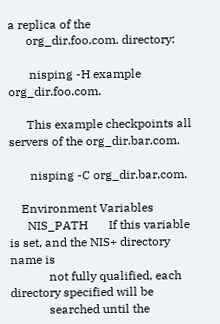a replica of the
      org_dir.foo.com. directory:

       nisping -H example org_dir.foo.com.

      This example checkpoints all servers of the org_dir.bar.com.

       nisping -C org_dir.bar.com.

    Environment Variables
      NIS_PATH       If this variable is set, and the NIS+ directory name is
             not fully qualified, each directory specified will be
             searched until the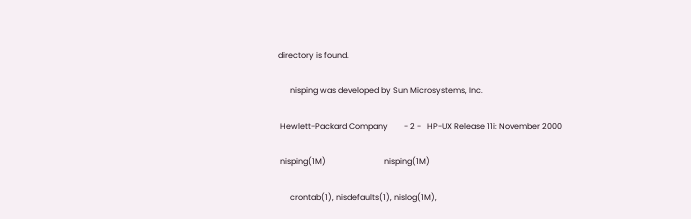directory is found.

      nisping was developed by Sun Microsystems, Inc.

 Hewlett-Packard Company        - 2 -   HP-UX Release 11i: November 2000

 nisping(1M)                             nisping(1M)

      crontab(1), nisdefaults(1), nislog(1M),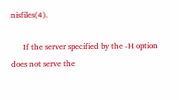nisfiles(4).

      If the server specified by the -H option does not serve the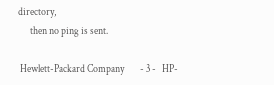directory,
      then no ping is sent.

 Hewlett-Packard Company        - 3 -   HP-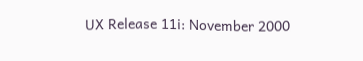UX Release 11i: November 2000